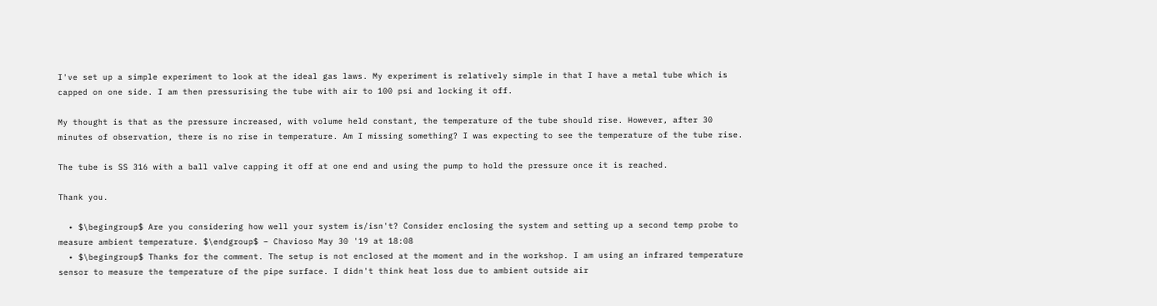I've set up a simple experiment to look at the ideal gas laws. My experiment is relatively simple in that I have a metal tube which is capped on one side. I am then pressurising the tube with air to 100 psi and locking it off.

My thought is that as the pressure increased, with volume held constant, the temperature of the tube should rise. However, after 30 minutes of observation, there is no rise in temperature. Am I missing something? I was expecting to see the temperature of the tube rise.

The tube is SS 316 with a ball valve capping it off at one end and using the pump to hold the pressure once it is reached.

Thank you.

  • $\begingroup$ Are you considering how well your system is/isn't? Consider enclosing the system and setting up a second temp probe to measure ambient temperature. $\endgroup$ – Chavioso May 30 '19 at 18:08
  • $\begingroup$ Thanks for the comment. The setup is not enclosed at the moment and in the workshop. I am using an infrared temperature sensor to measure the temperature of the pipe surface. I didn't think heat loss due to ambient outside air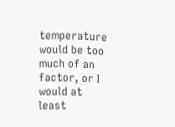temperature would be too much of an factor, or I would at least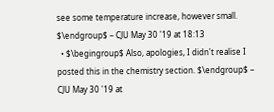see some temperature increase, however small. $\endgroup$ – CJU May 30 '19 at 18:13
  • $\begingroup$ Also, apologies, I didn't realise I posted this in the chemistry section. $\endgroup$ – CJU May 30 '19 at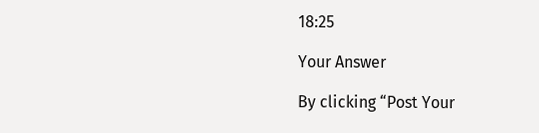18:25

Your Answer

By clicking “Post Your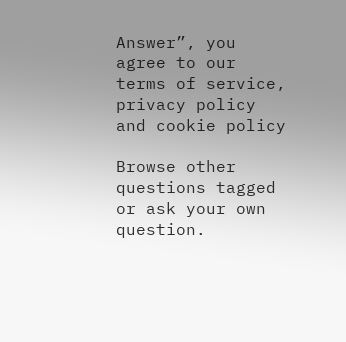Answer”, you agree to our terms of service, privacy policy and cookie policy

Browse other questions tagged or ask your own question.